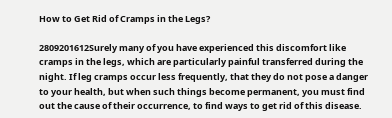How to Get Rid of Cramps in the Legs?

2809201612Surely many of you have experienced this discomfort like cramps in the legs, which are particularly painful transferred during the night. If leg cramps occur less frequently, that they do not pose a danger to your health, but when such things become permanent, you must find out the cause of their occurrence, to find ways to get rid of this disease.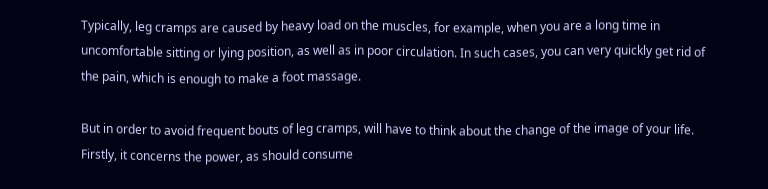Typically, leg cramps are caused by heavy load on the muscles, for example, when you are a long time in uncomfortable sitting or lying position, as well as in poor circulation. In such cases, you can very quickly get rid of the pain, which is enough to make a foot massage.

But in order to avoid frequent bouts of leg cramps, will have to think about the change of the image of your life. Firstly, it concerns the power, as should consume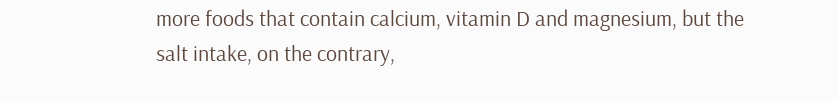more foods that contain calcium, vitamin D and magnesium, but the salt intake, on the contrary,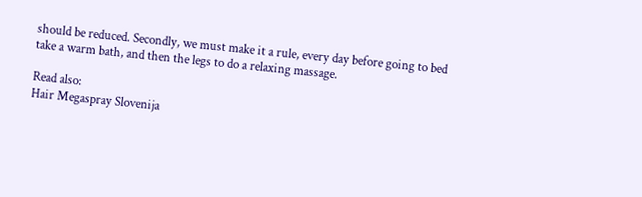should be reduced. Secondly, we must make it a rule, every day before going to bed take a warm bath, and then the legs to do a relaxing massage.

Read also:
Hair Megaspray Slovenija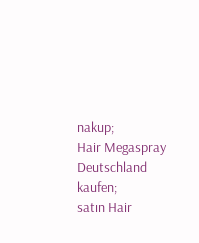nakup;
Hair Megaspray Deutschland kaufen;
satın Hair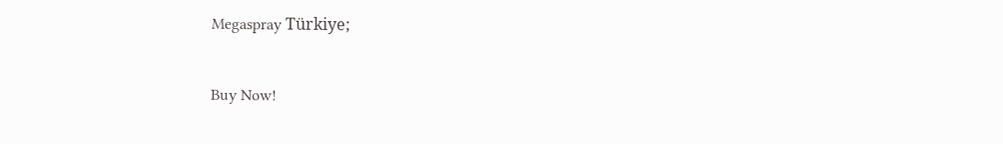Megaspray Türkiye;


Buy Now!